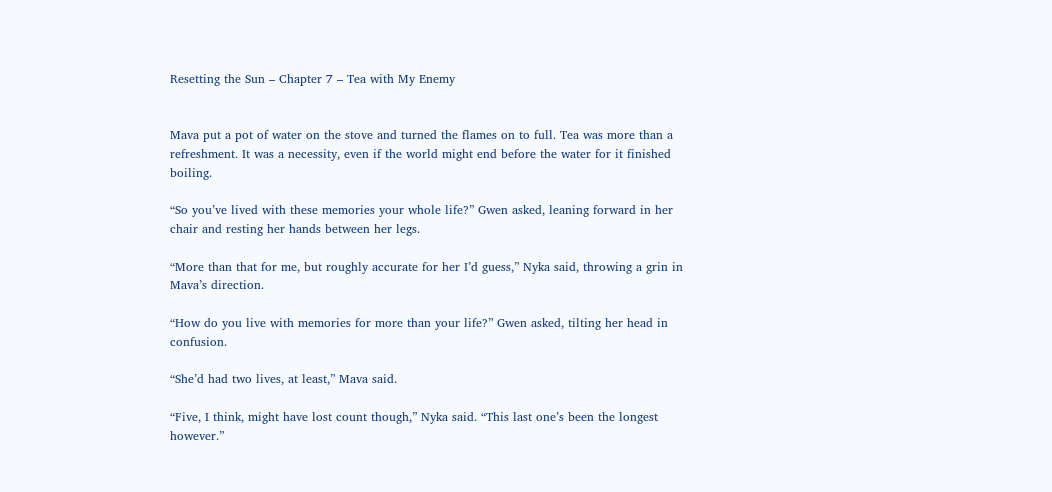Resetting the Sun – Chapter 7 – Tea with My Enemy


Mava put a pot of water on the stove and turned the flames on to full. Tea was more than a refreshment. It was a necessity, even if the world might end before the water for it finished boiling.

“So you’ve lived with these memories your whole life?” Gwen asked, leaning forward in her chair and resting her hands between her legs.

“More than that for me, but roughly accurate for her I’d guess,” Nyka said, throwing a grin in Mava’s direction.

“How do you live with memories for more than your life?” Gwen asked, tilting her head in confusion.

“She’d had two lives, at least,” Mava said.

“Five, I think, might have lost count though,” Nyka said. “This last one’s been the longest however.”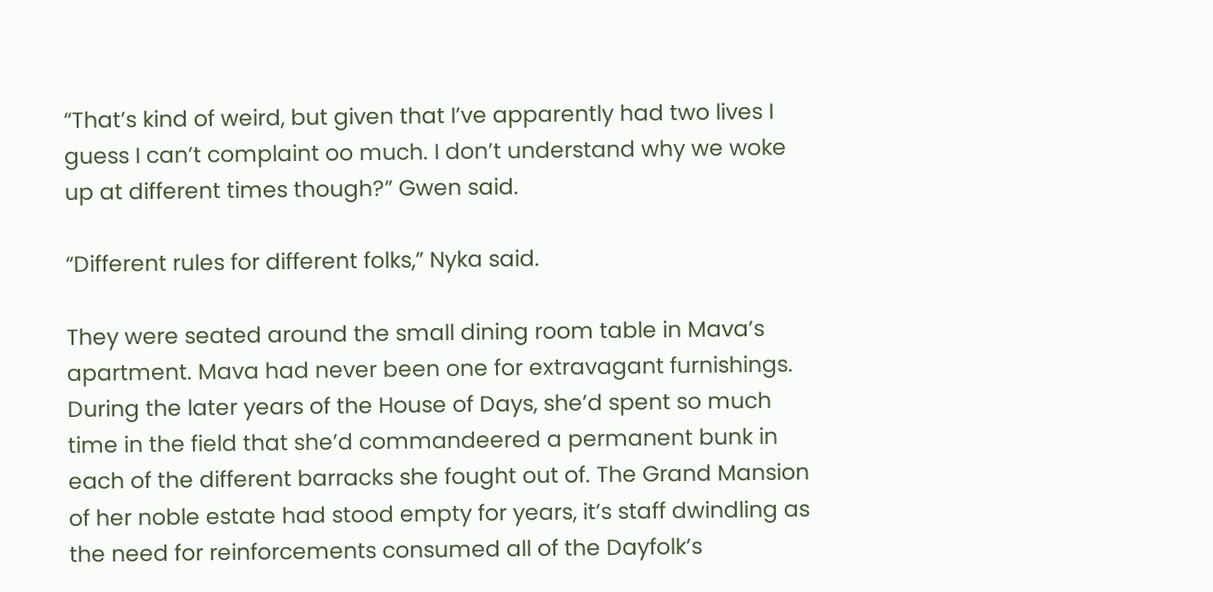“That’s kind of weird, but given that I’ve apparently had two lives I guess I can’t complaint oo much. I don’t understand why we woke up at different times though?” Gwen said.

“Different rules for different folks,” Nyka said.

They were seated around the small dining room table in Mava’s apartment. Mava had never been one for extravagant furnishings. During the later years of the House of Days, she’d spent so much time in the field that she’d commandeered a permanent bunk in each of the different barracks she fought out of. The Grand Mansion of her noble estate had stood empty for years, it’s staff dwindling as the need for reinforcements consumed all of the Dayfolk’s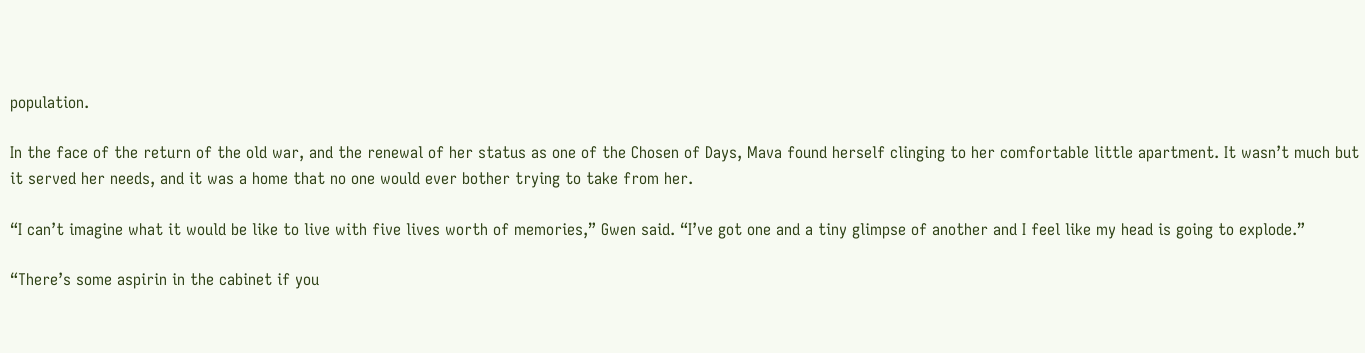population.

In the face of the return of the old war, and the renewal of her status as one of the Chosen of Days, Mava found herself clinging to her comfortable little apartment. It wasn’t much but it served her needs, and it was a home that no one would ever bother trying to take from her.

“I can’t imagine what it would be like to live with five lives worth of memories,” Gwen said. “I’ve got one and a tiny glimpse of another and I feel like my head is going to explode.”

“There’s some aspirin in the cabinet if you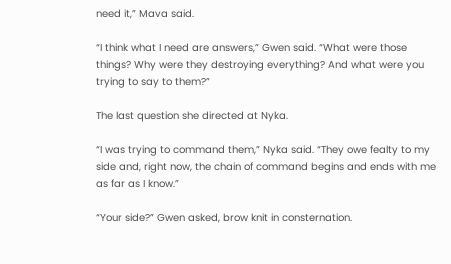need it,” Mava said.

“I think what I need are answers,” Gwen said. “What were those things? Why were they destroying everything? And what were you trying to say to them?”

The last question she directed at Nyka.

“I was trying to command them,” Nyka said. “They owe fealty to my side and, right now, the chain of command begins and ends with me as far as I know.”

“Your side?” Gwen asked, brow knit in consternation.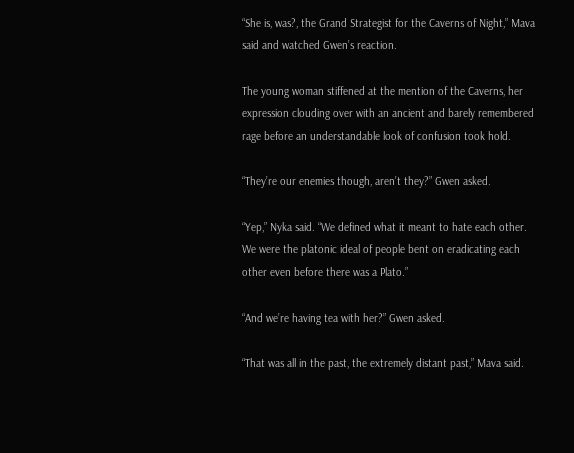“She is, was?, the Grand Strategist for the Caverns of Night,” Mava said and watched Gwen’s reaction.

The young woman stiffened at the mention of the Caverns, her expression clouding over with an ancient and barely remembered rage before an understandable look of confusion took hold.

“They’re our enemies though, aren’t they?” Gwen asked.

“Yep,” Nyka said. “We defined what it meant to hate each other. We were the platonic ideal of people bent on eradicating each other even before there was a Plato.”

“And we’re having tea with her?” Gwen asked.

“That was all in the past, the extremely distant past,” Mava said.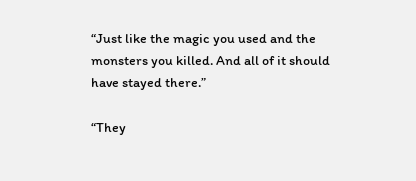“Just like the magic you used and the monsters you killed. And all of it should have stayed there.”

“They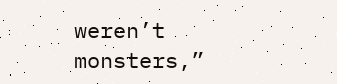weren’t monsters,”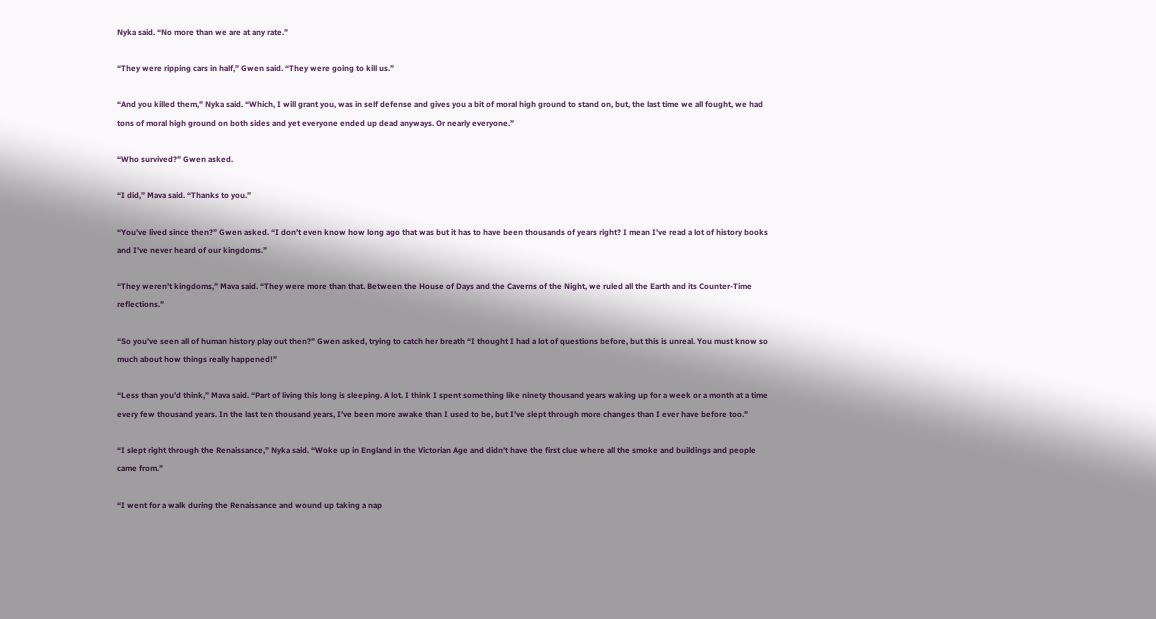Nyka said. “No more than we are at any rate.”

“They were ripping cars in half,” Gwen said. “They were going to kill us.”

“And you killed them,” Nyka said. “Which, I will grant you, was in self defense and gives you a bit of moral high ground to stand on, but, the last time we all fought, we had tons of moral high ground on both sides and yet everyone ended up dead anyways. Or nearly everyone.”

“Who survived?” Gwen asked.

“I did,” Mava said. “Thanks to you.”

“You’ve lived since then?” Gwen asked. “I don’t even know how long ago that was but it has to have been thousands of years right? I mean I’ve read a lot of history books and I’ve never heard of our kingdoms.”

“They weren’t kingdoms,” Mava said. “They were more than that. Between the House of Days and the Caverns of the Night, we ruled all the Earth and its Counter-Time reflections.”

“So you’ve seen all of human history play out then?” Gwen asked, trying to catch her breath “I thought I had a lot of questions before, but this is unreal. You must know so much about how things really happened!”

“Less than you’d think,” Mava said. “Part of living this long is sleeping. A lot. I think I spent something like ninety thousand years waking up for a week or a month at a time every few thousand years. In the last ten thousand years, I’ve been more awake than I used to be, but I’ve slept through more changes than I ever have before too.”

“I slept right through the Renaissance,” Nyka said. “Woke up in England in the Victorian Age and didn’t have the first clue where all the smoke and buildings and people came from.”

“I went for a walk during the Renaissance and wound up taking a nap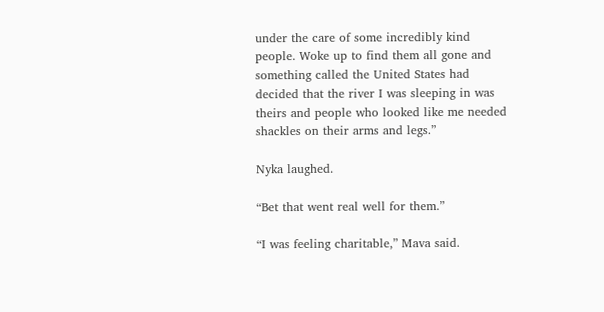under the care of some incredibly kind people. Woke up to find them all gone and something called the United States had decided that the river I was sleeping in was theirs and people who looked like me needed shackles on their arms and legs.”

Nyka laughed.

“Bet that went real well for them.”

“I was feeling charitable,” Mava said.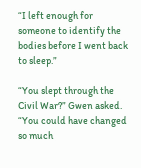“I left enough for someone to identify the bodies before I went back to sleep.”

“You slept through the Civil War?” Gwen asked. “You could have changed so much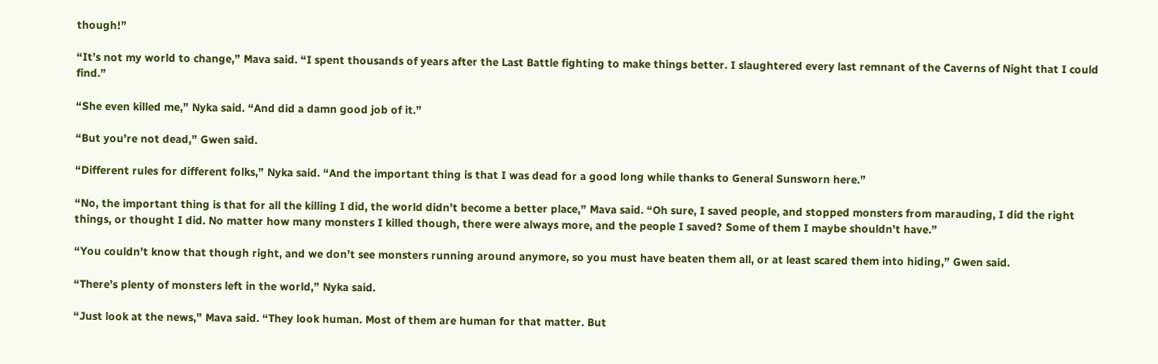though!”

“It’s not my world to change,” Mava said. “I spent thousands of years after the Last Battle fighting to make things better. I slaughtered every last remnant of the Caverns of Night that I could find.”

“She even killed me,” Nyka said. “And did a damn good job of it.”

“But you’re not dead,” Gwen said.

“Different rules for different folks,” Nyka said. “And the important thing is that I was dead for a good long while thanks to General Sunsworn here.”

“No, the important thing is that for all the killing I did, the world didn’t become a better place,” Mava said. “Oh sure, I saved people, and stopped monsters from marauding, I did the right things, or thought I did. No matter how many monsters I killed though, there were always more, and the people I saved? Some of them I maybe shouldn’t have.”

“You couldn’t know that though right, and we don’t see monsters running around anymore, so you must have beaten them all, or at least scared them into hiding,” Gwen said.

“There’s plenty of monsters left in the world,” Nyka said.

“Just look at the news,” Mava said. “They look human. Most of them are human for that matter. But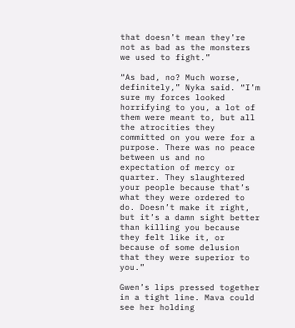that doesn’t mean they’re not as bad as the monsters we used to fight.”

“As bad, no? Much worse, definitely,” Nyka said. “I’m sure my forces looked horrifying to you, a lot of them were meant to, but all the atrocities they committed on you were for a purpose. There was no peace between us and no expectation of mercy or quarter. They slaughtered your people because that’s what they were ordered to do. Doesn’t make it right, but it’s a damn sight better than killing you because they felt like it, or because of some delusion that they were superior to you.”

Gwen’s lips pressed together in a tight line. Mava could see her holding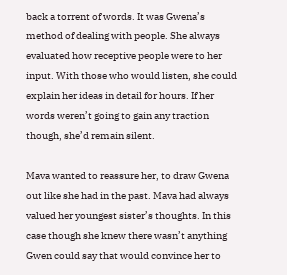back a torrent of words. It was Gwena’s method of dealing with people. She always evaluated how receptive people were to her input. With those who would listen, she could explain her ideas in detail for hours. If her words weren’t going to gain any traction though, she’d remain silent.

Mava wanted to reassure her, to draw Gwena out like she had in the past. Mava had always valued her youngest sister’s thoughts. In this case though she knew there wasn’t anything Gwen could say that would convince her to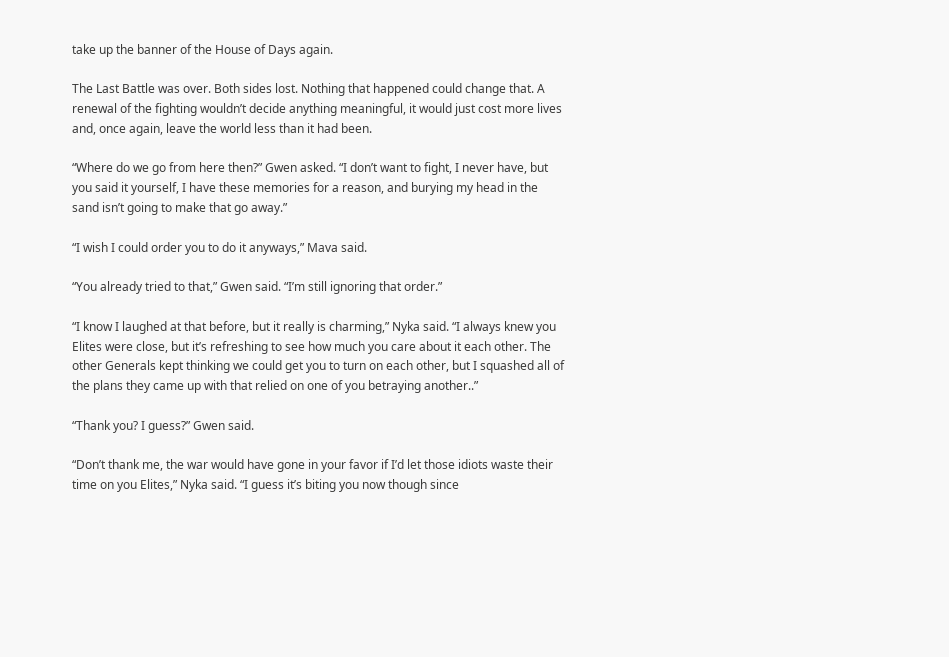take up the banner of the House of Days again.

The Last Battle was over. Both sides lost. Nothing that happened could change that. A renewal of the fighting wouldn’t decide anything meaningful, it would just cost more lives and, once again, leave the world less than it had been.

“Where do we go from here then?” Gwen asked. “I don’t want to fight, I never have, but you said it yourself, I have these memories for a reason, and burying my head in the sand isn’t going to make that go away.”

“I wish I could order you to do it anyways,” Mava said.

“You already tried to that,” Gwen said. “I’m still ignoring that order.”

“I know I laughed at that before, but it really is charming,” Nyka said. “I always knew you Elites were close, but it’s refreshing to see how much you care about it each other. The other Generals kept thinking we could get you to turn on each other, but I squashed all of the plans they came up with that relied on one of you betraying another..”

“Thank you? I guess?” Gwen said.

“Don’t thank me, the war would have gone in your favor if I’d let those idiots waste their time on you Elites,” Nyka said. “I guess it’s biting you now though since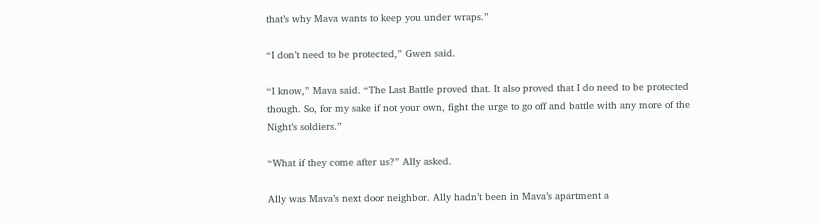that’s why Mava wants to keep you under wraps.”

“I don’t need to be protected,” Gwen said.

“I know,” Mava said. “The Last Battle proved that. It also proved that I do need to be protected though. So, for my sake if not your own, fight the urge to go off and battle with any more of the Night’s soldiers.”

“What if they come after us?” Ally asked.

Ally was Mava’s next door neighbor. Ally hadn’t been in Mava’s apartment a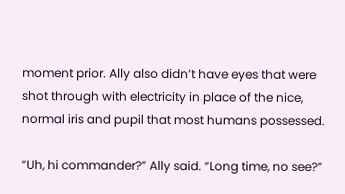moment prior. Ally also didn’t have eyes that were shot through with electricity in place of the nice, normal iris and pupil that most humans possessed.

“Uh, hi commander?” Ally said. “Long time, no see?”